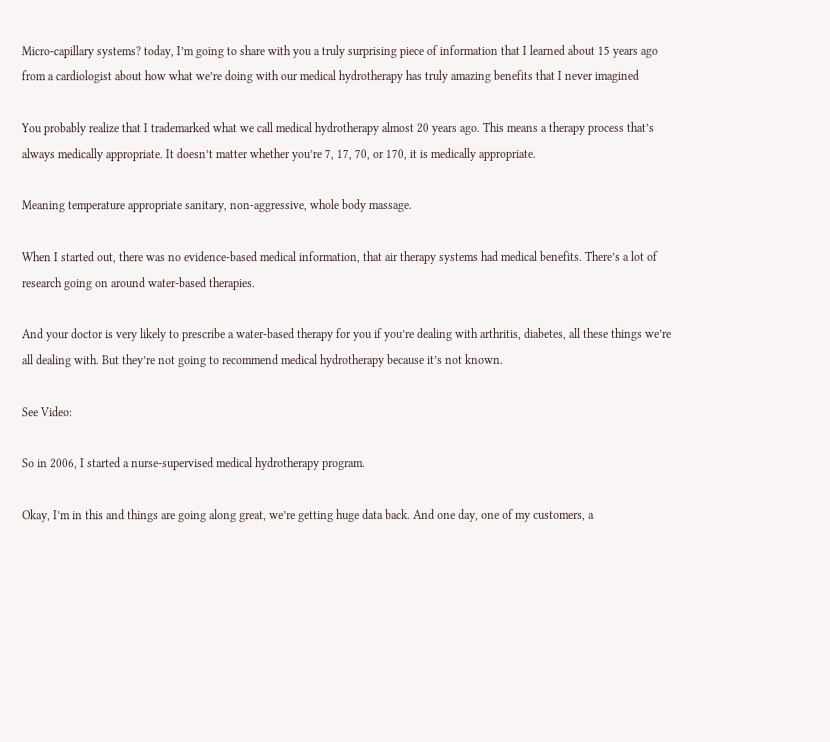Micro-capillary systems? today, I’m going to share with you a truly surprising piece of information that I learned about 15 years ago from a cardiologist about how what we’re doing with our medical hydrotherapy has truly amazing benefits that I never imagined

You probably realize that I trademarked what we call medical hydrotherapy almost 20 years ago. This means a therapy process that’s always medically appropriate. It doesn’t matter whether you’re 7, 17, 70, or 170, it is medically appropriate.

Meaning temperature appropriate sanitary, non-aggressive, whole body massage.

When I started out, there was no evidence-based medical information, that air therapy systems had medical benefits. There’s a lot of research going on around water-based therapies.

And your doctor is very likely to prescribe a water-based therapy for you if you’re dealing with arthritis, diabetes, all these things we’re all dealing with. But they’re not going to recommend medical hydrotherapy because it’s not known.

See Video:

So in 2006, I started a nurse-supervised medical hydrotherapy program.

Okay, I’m in this and things are going along great, we’re getting huge data back. And one day, one of my customers, a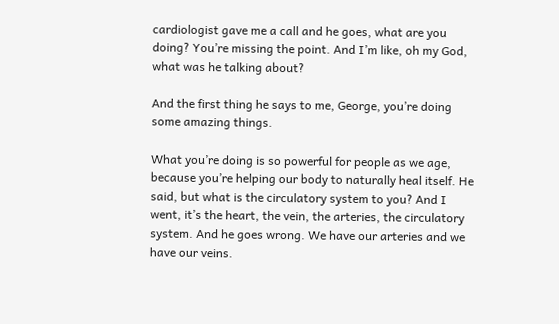cardiologist gave me a call and he goes, what are you doing? You’re missing the point. And I’m like, oh my God, what was he talking about?

And the first thing he says to me, George, you’re doing some amazing things.

What you’re doing is so powerful for people as we age, because you’re helping our body to naturally heal itself. He said, but what is the circulatory system to you? And I went, it’s the heart, the vein, the arteries, the circulatory system. And he goes wrong. We have our arteries and we have our veins.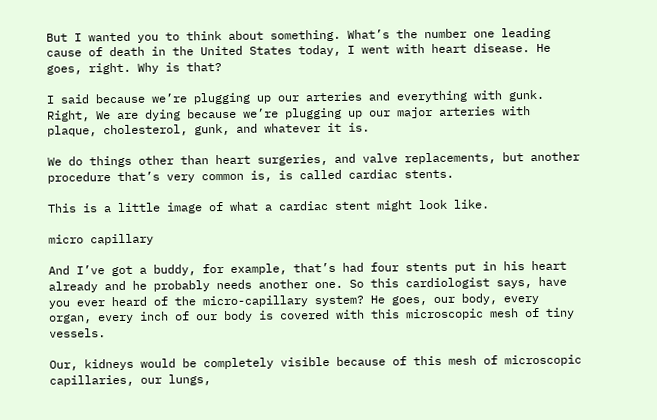But I wanted you to think about something. What’s the number one leading cause of death in the United States today, I went with heart disease. He goes, right. Why is that?

I said because we’re plugging up our arteries and everything with gunk. Right, We are dying because we’re plugging up our major arteries with plaque, cholesterol, gunk, and whatever it is.

We do things other than heart surgeries, and valve replacements, but another procedure that’s very common is, is called cardiac stents.

This is a little image of what a cardiac stent might look like.

micro capillary

And I’ve got a buddy, for example, that’s had four stents put in his heart already and he probably needs another one. So this cardiologist says, have you ever heard of the micro-capillary system? He goes, our body, every organ, every inch of our body is covered with this microscopic mesh of tiny vessels.

Our, kidneys would be completely visible because of this mesh of microscopic capillaries, our lungs,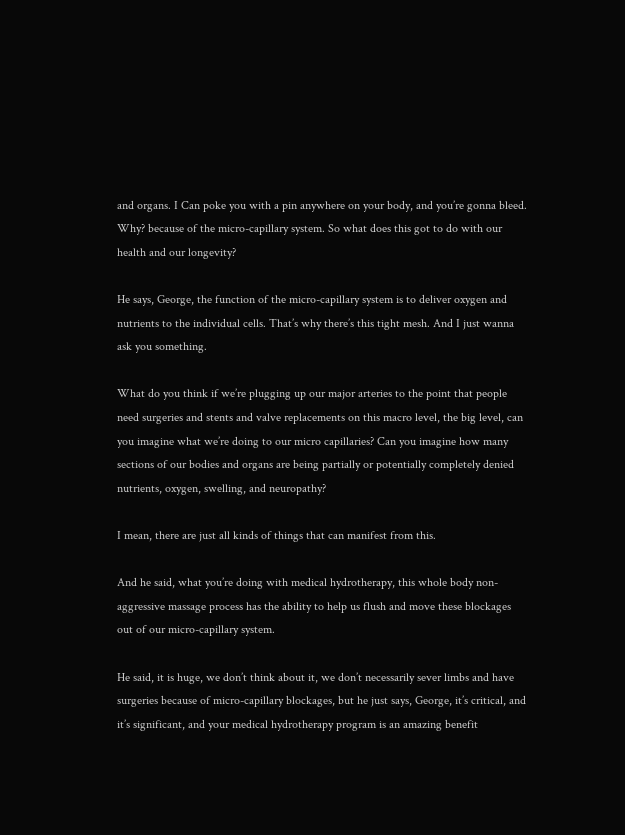and organs. I Can poke you with a pin anywhere on your body, and you’re gonna bleed. Why? because of the micro-capillary system. So what does this got to do with our health and our longevity?

He says, George, the function of the micro-capillary system is to deliver oxygen and nutrients to the individual cells. That’s why there’s this tight mesh. And I just wanna ask you something.

What do you think if we’re plugging up our major arteries to the point that people need surgeries and stents and valve replacements on this macro level, the big level, can you imagine what we’re doing to our micro capillaries? Can you imagine how many sections of our bodies and organs are being partially or potentially completely denied nutrients, oxygen, swelling, and neuropathy?

I mean, there are just all kinds of things that can manifest from this.

And he said, what you’re doing with medical hydrotherapy, this whole body non-aggressive massage process has the ability to help us flush and move these blockages out of our micro-capillary system.

He said, it is huge, we don’t think about it, we don’t necessarily sever limbs and have surgeries because of micro-capillary blockages, but he just says, George, it’s critical, and it’s significant, and your medical hydrotherapy program is an amazing benefit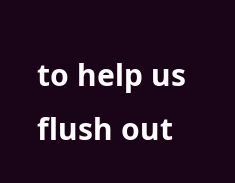to help us flush out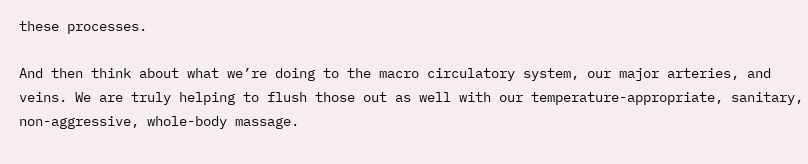these processes.

And then think about what we’re doing to the macro circulatory system, our major arteries, and veins. We are truly helping to flush those out as well with our temperature-appropriate, sanitary, non-aggressive, whole-body massage.